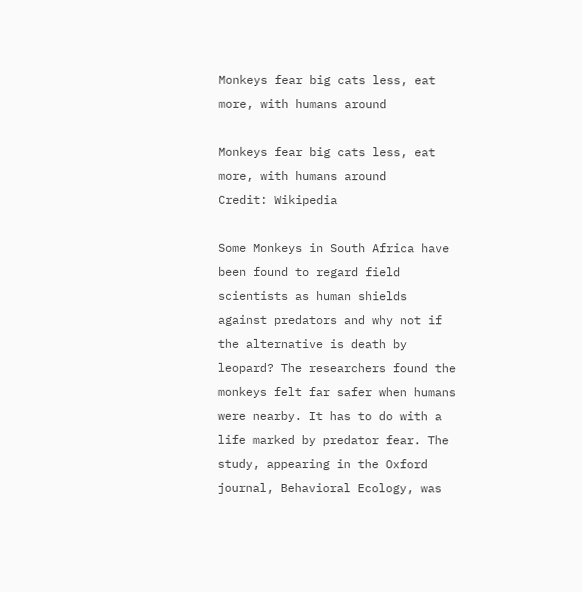Monkeys fear big cats less, eat more, with humans around

Monkeys fear big cats less, eat more, with humans around
Credit: Wikipedia

Some Monkeys in South Africa have been found to regard field scientists as human shields against predators and why not if the alternative is death by leopard? The researchers found the monkeys felt far safer when humans were nearby. It has to do with a life marked by predator fear. The study, appearing in the Oxford journal, Behavioral Ecology, was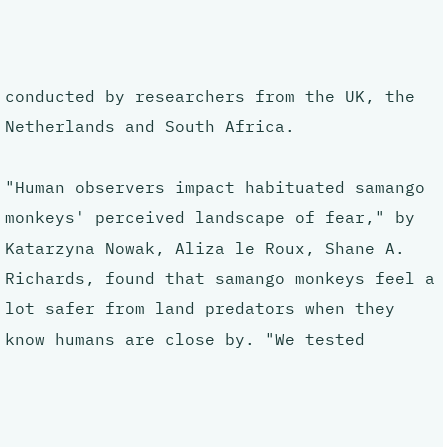conducted by researchers from the UK, the Netherlands and South Africa.

"Human observers impact habituated samango monkeys' perceived landscape of fear," by Katarzyna Nowak, Aliza le Roux, Shane A. Richards, found that samango monkeys feel a lot safer from land predators when they know humans are close by. "We tested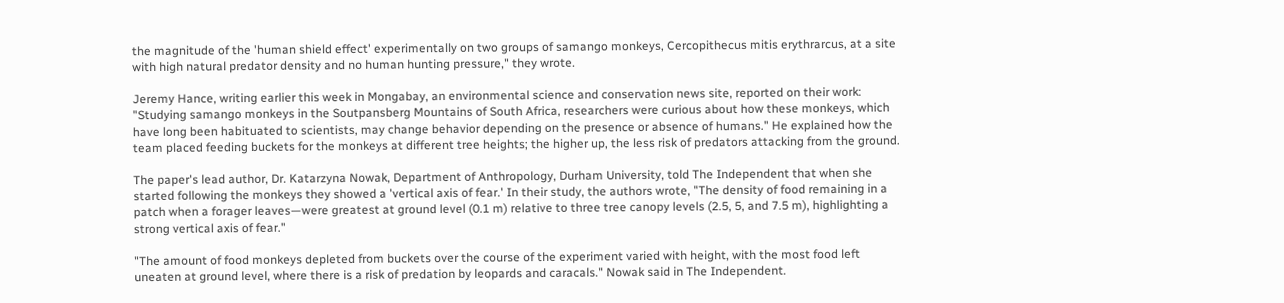the magnitude of the 'human shield effect' experimentally on two groups of samango monkeys, Cercopithecus mitis erythrarcus, at a site with high natural predator density and no human hunting pressure," they wrote.

Jeremy Hance, writing earlier this week in Mongabay, an environmental science and conservation news site, reported on their work: "Studying samango monkeys in the Soutpansberg Mountains of South Africa, researchers were curious about how these monkeys, which have long been habituated to scientists, may change behavior depending on the presence or absence of humans." He explained how the team placed feeding buckets for the monkeys at different tree heights; the higher up, the less risk of predators attacking from the ground.

The paper's lead author, Dr. Katarzyna Nowak, Department of Anthropology, Durham University, told The Independent that when she started following the monkeys they showed a 'vertical axis of fear.' In their study, the authors wrote, "The density of food remaining in a patch when a forager leaves—were greatest at ground level (0.1 m) relative to three tree canopy levels (2.5, 5, and 7.5 m), highlighting a strong vertical axis of fear."

"The amount of food monkeys depleted from buckets over the course of the experiment varied with height, with the most food left uneaten at ground level, where there is a risk of predation by leopards and caracals." Nowak said in The Independent.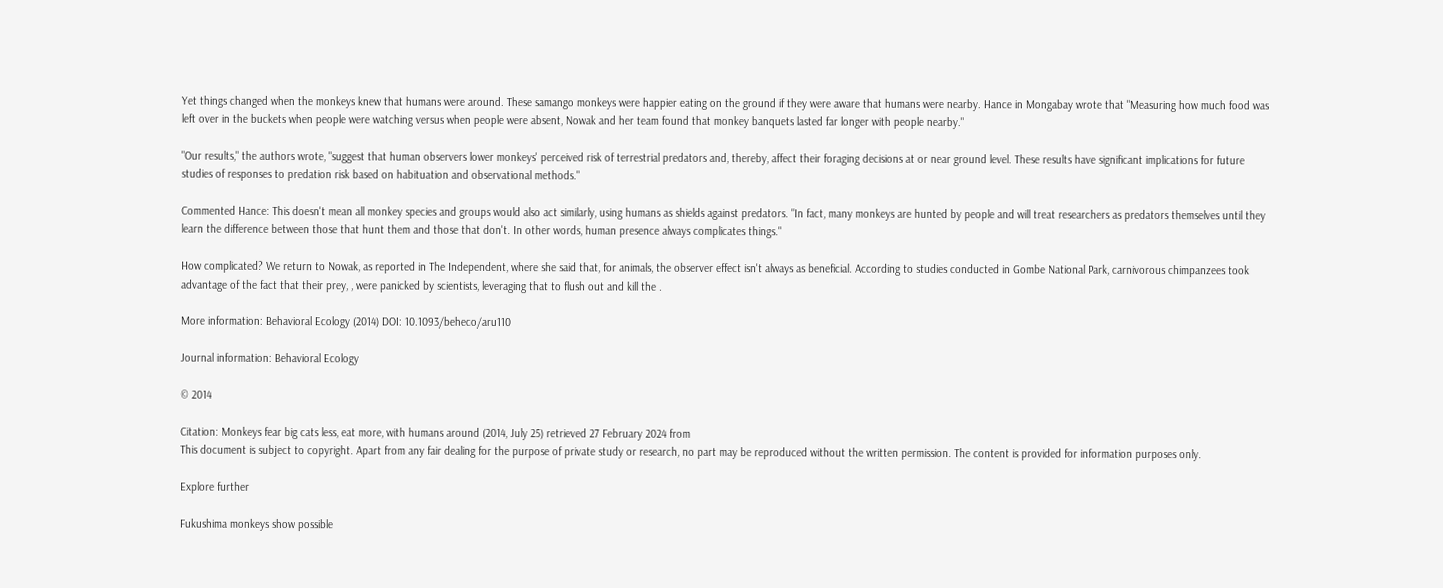Yet things changed when the monkeys knew that humans were around. These samango monkeys were happier eating on the ground if they were aware that humans were nearby. Hance in Mongabay wrote that "Measuring how much food was left over in the buckets when people were watching versus when people were absent, Nowak and her team found that monkey banquets lasted far longer with people nearby."

"Our results," the authors wrote, "suggest that human observers lower monkeys' perceived risk of terrestrial predators and, thereby, affect their foraging decisions at or near ground level. These results have significant implications for future studies of responses to predation risk based on habituation and observational methods."

Commented Hance: This doesn't mean all monkey species and groups would also act similarly, using humans as shields against predators. "In fact, many monkeys are hunted by people and will treat researchers as predators themselves until they learn the difference between those that hunt them and those that don't. In other words, human presence always complicates things."

How complicated? We return to Nowak, as reported in The Independent, where she said that, for animals, the observer effect isn't always as beneficial. According to studies conducted in Gombe National Park, carnivorous chimpanzees took advantage of the fact that their prey, , were panicked by scientists, leveraging that to flush out and kill the .

More information: Behavioral Ecology (2014) DOI: 10.1093/beheco/aru110

Journal information: Behavioral Ecology

© 2014

Citation: Monkeys fear big cats less, eat more, with humans around (2014, July 25) retrieved 27 February 2024 from
This document is subject to copyright. Apart from any fair dealing for the purpose of private study or research, no part may be reproduced without the written permission. The content is provided for information purposes only.

Explore further

Fukushima monkeys show possible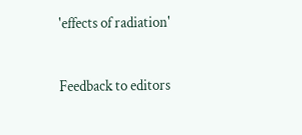'effects of radiation'


Feedback to editors